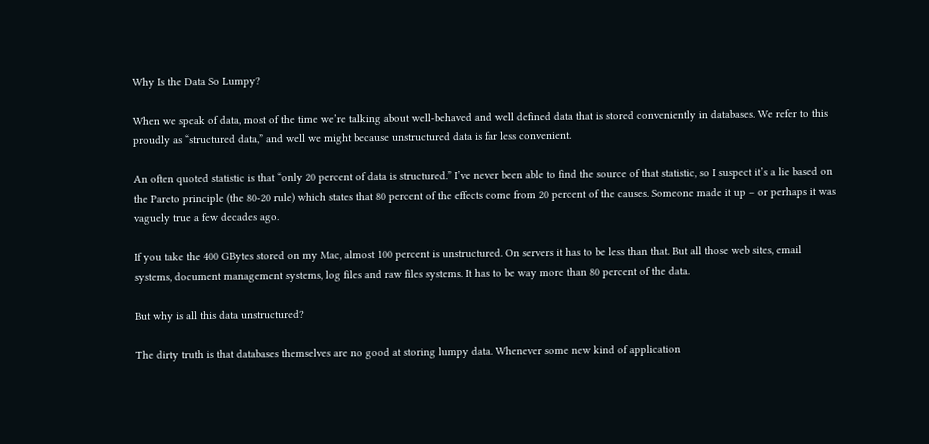Why Is the Data So Lumpy?

When we speak of data, most of the time we’re talking about well-behaved and well defined data that is stored conveniently in databases. We refer to this proudly as “structured data,” and well we might because unstructured data is far less convenient.

An often quoted statistic is that “only 20 percent of data is structured.” I’ve never been able to find the source of that statistic, so I suspect it’s a lie based on the Pareto principle (the 80-20 rule) which states that 80 percent of the effects come from 20 percent of the causes. Someone made it up – or perhaps it was vaguely true a few decades ago.

If you take the 400 GBytes stored on my Mac, almost 100 percent is unstructured. On servers it has to be less than that. But all those web sites, email systems, document management systems, log files and raw files systems. It has to be way more than 80 percent of the data.

But why is all this data unstructured?

The dirty truth is that databases themselves are no good at storing lumpy data. Whenever some new kind of application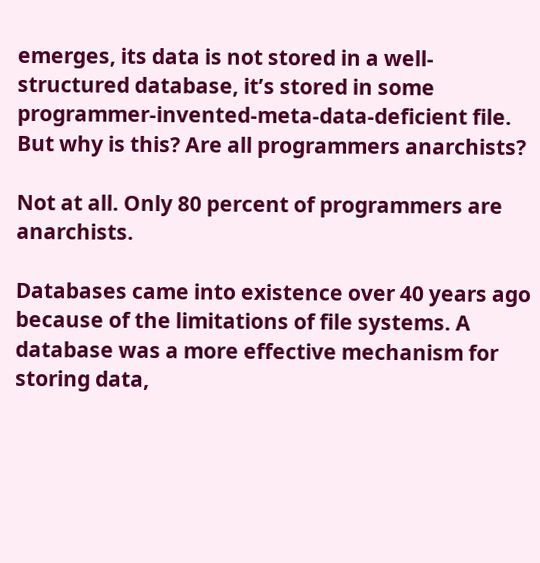emerges, its data is not stored in a well-structured database, it’s stored in some programmer-invented-meta-data-deficient file. But why is this? Are all programmers anarchists?

Not at all. Only 80 percent of programmers are anarchists.

Databases came into existence over 40 years ago because of the limitations of file systems. A database was a more effective mechanism for storing data,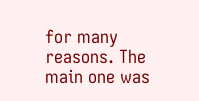for many reasons. The main one was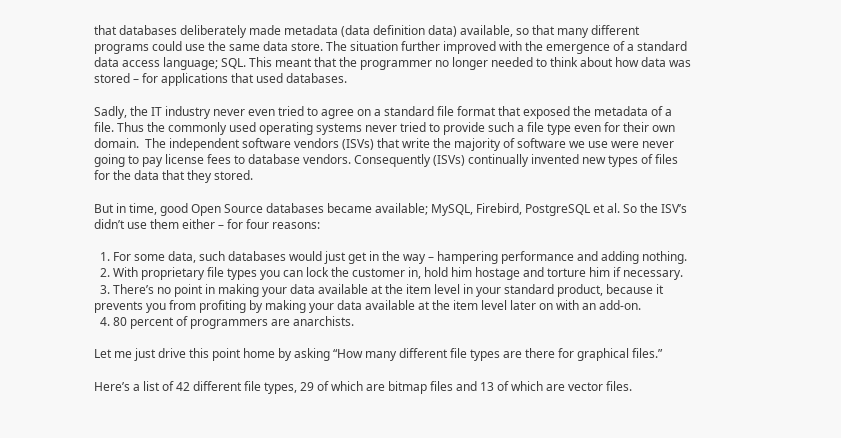that databases deliberately made metadata (data definition data) available, so that many different programs could use the same data store. The situation further improved with the emergence of a standard data access language; SQL. This meant that the programmer no longer needed to think about how data was stored – for applications that used databases.

Sadly, the IT industry never even tried to agree on a standard file format that exposed the metadata of a file. Thus the commonly used operating systems never tried to provide such a file type even for their own domain.  The independent software vendors (ISVs) that write the majority of software we use were never going to pay license fees to database vendors. Consequently (ISVs) continually invented new types of files for the data that they stored.

But in time, good Open Source databases became available; MySQL, Firebird, PostgreSQL et al. So the ISV’s didn’t use them either – for four reasons:

  1. For some data, such databases would just get in the way – hampering performance and adding nothing.
  2. With proprietary file types you can lock the customer in, hold him hostage and torture him if necessary.
  3. There’s no point in making your data available at the item level in your standard product, because it prevents you from profiting by making your data available at the item level later on with an add-on.
  4. 80 percent of programmers are anarchists.

Let me just drive this point home by asking “How many different file types are there for graphical files.”

Here’s a list of 42 different file types, 29 of which are bitmap files and 13 of which are vector files.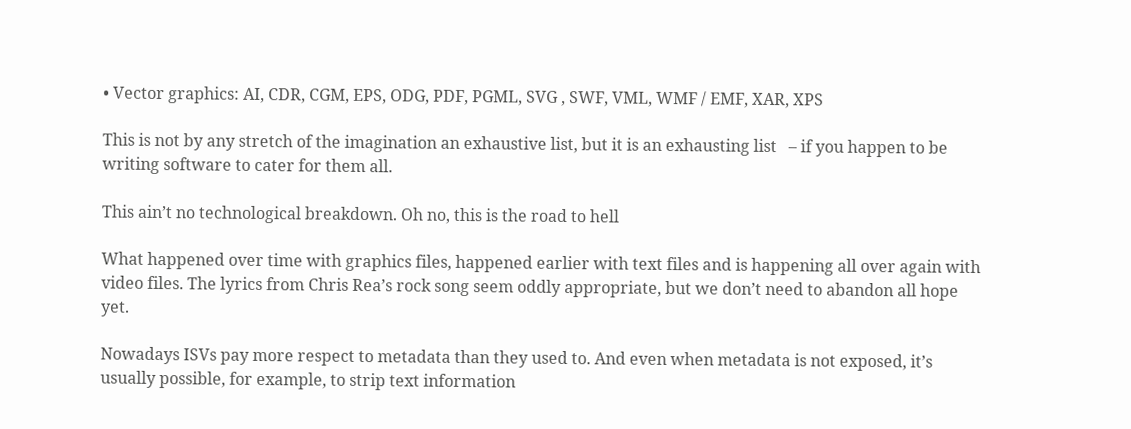• Vector graphics: AI, CDR, CGM, EPS, ODG, PDF, PGML, SVG , SWF, VML, WMF / EMF, XAR, XPS

This is not by any stretch of the imagination an exhaustive list, but it is an exhausting list   – if you happen to be writing software to cater for them all.

This ain’t no technological breakdown. Oh no, this is the road to hell

What happened over time with graphics files, happened earlier with text files and is happening all over again with video files. The lyrics from Chris Rea’s rock song seem oddly appropriate, but we don’t need to abandon all hope yet.

Nowadays ISVs pay more respect to metadata than they used to. And even when metadata is not exposed, it’s usually possible, for example, to strip text information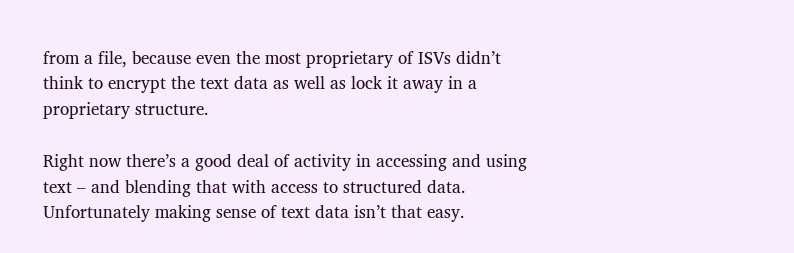from a file, because even the most proprietary of ISVs didn’t think to encrypt the text data as well as lock it away in a proprietary structure.

Right now there’s a good deal of activity in accessing and using text – and blending that with access to structured data. Unfortunately making sense of text data isn’t that easy.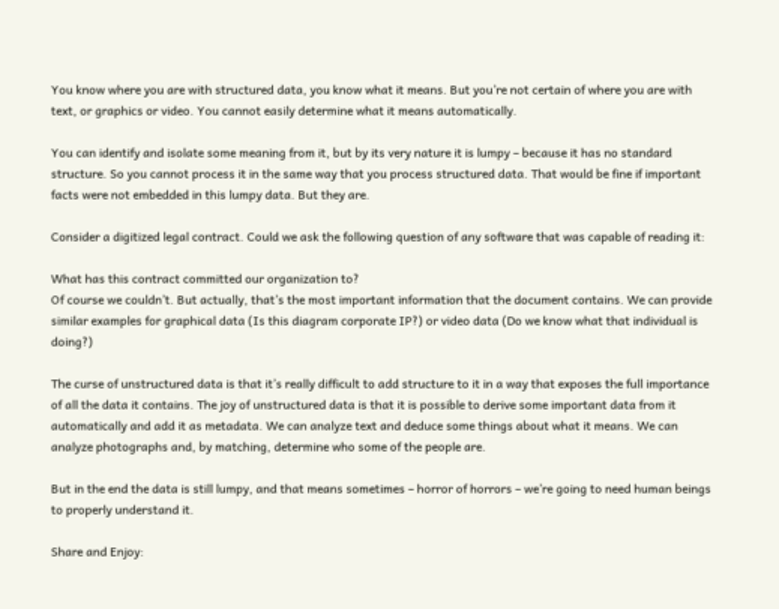You know where you are with structured data, you know what it means. But you’re not certain of where you are with text, or graphics or video. You cannot easily determine what it means automatically.

You can identify and isolate some meaning from it, but by its very nature it is lumpy – because it has no standard structure. So you cannot process it in the same way that you process structured data. That would be fine if important facts were not embedded in this lumpy data. But they are.

Consider a digitized legal contract. Could we ask the following question of any software that was capable of reading it:

What has this contract committed our organization to?
Of course we couldn’t. But actually, that’s the most important information that the document contains. We can provide similar examples for graphical data (Is this diagram corporate IP?) or video data (Do we know what that individual is doing?)

The curse of unstructured data is that it’s really difficult to add structure to it in a way that exposes the full importance of all the data it contains. The joy of unstructured data is that it is possible to derive some important data from it automatically and add it as metadata. We can analyze text and deduce some things about what it means. We can analyze photographs and, by matching, determine who some of the people are.

But in the end the data is still lumpy, and that means sometimes – horror of horrors – we’re going to need human beings to properly understand it.

Share and Enjoy: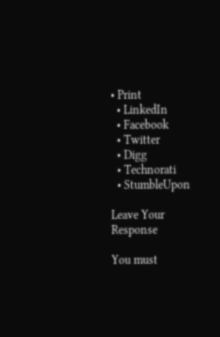• Print
  • LinkedIn
  • Facebook
  • Twitter
  • Digg
  • Technorati
  • StumbleUpon

Leave Your Response

You must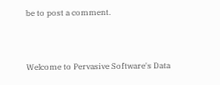be to post a comment.


Welcome to Pervasive Software's Data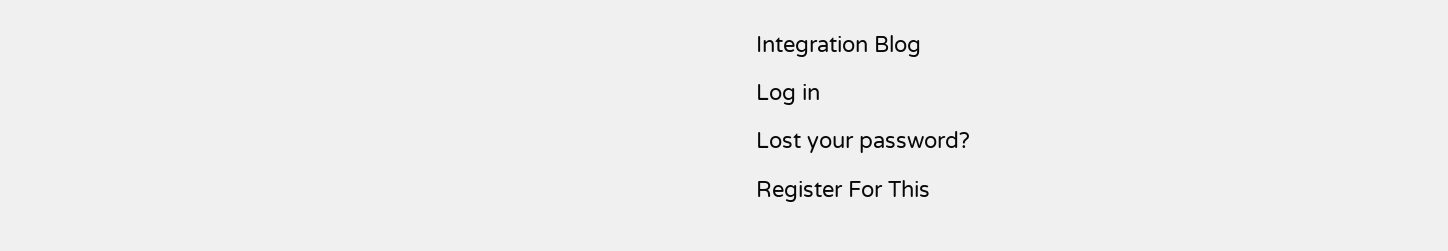Integration Blog

Log in

Lost your password?

Register For This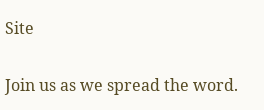Site


Join us as we spread the word.